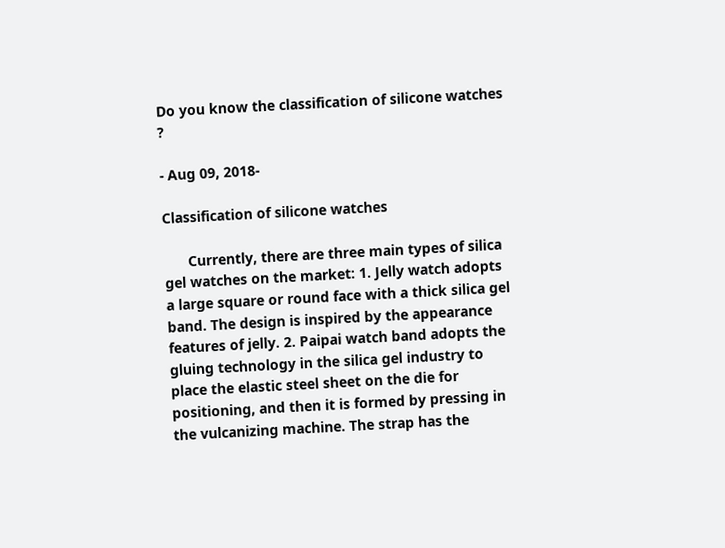Do you know the classification of silicone watches ?

- Aug 09, 2018-

Classification of silicone watches

      Currently, there are three main types of silica gel watches on the market: 1. Jelly watch adopts a large square or round face with a thick silica gel band. The design is inspired by the appearance features of jelly. 2. Paipai watch band adopts the gluing technology in the silica gel industry to place the elastic steel sheet on the die for positioning, and then it is formed by pressing in the vulcanizing machine. The strap has the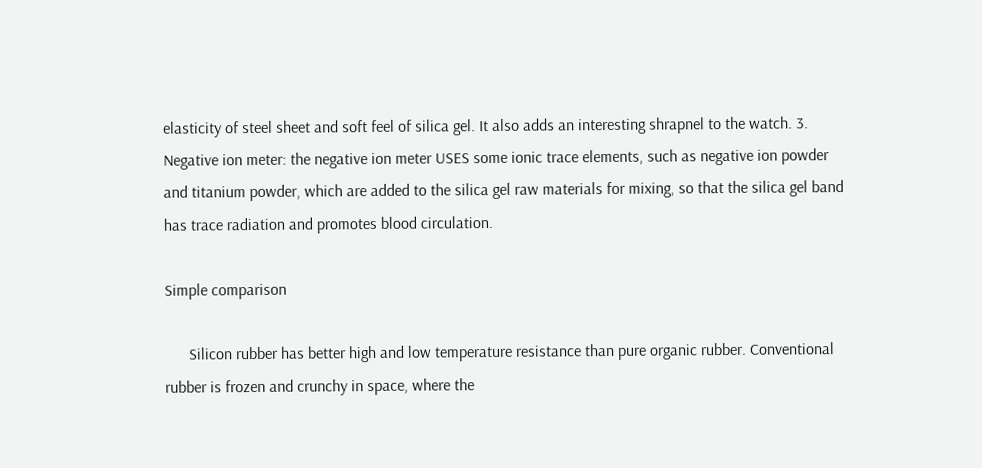elasticity of steel sheet and soft feel of silica gel. It also adds an interesting shrapnel to the watch. 3. Negative ion meter: the negative ion meter USES some ionic trace elements, such as negative ion powder and titanium powder, which are added to the silica gel raw materials for mixing, so that the silica gel band has trace radiation and promotes blood circulation.

Simple comparison

      Silicon rubber has better high and low temperature resistance than pure organic rubber. Conventional rubber is frozen and crunchy in space, where the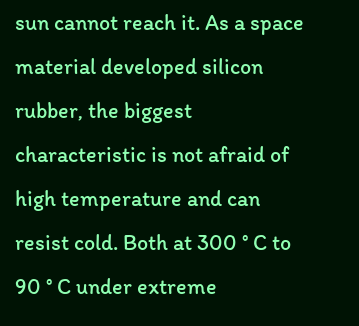sun cannot reach it. As a space material developed silicon rubber, the biggest characteristic is not afraid of high temperature and can resist cold. Both at 300 ° C to 90 ° C under extreme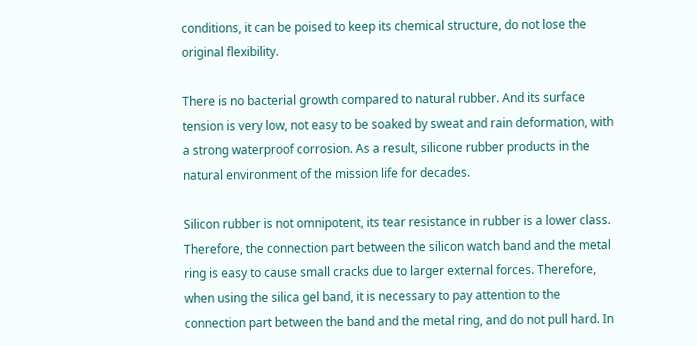conditions, it can be poised to keep its chemical structure, do not lose the original flexibility.

There is no bacterial growth compared to natural rubber. And its surface tension is very low, not easy to be soaked by sweat and rain deformation, with a strong waterproof corrosion. As a result, silicone rubber products in the natural environment of the mission life for decades.

Silicon rubber is not omnipotent, its tear resistance in rubber is a lower class. Therefore, the connection part between the silicon watch band and the metal ring is easy to cause small cracks due to larger external forces. Therefore, when using the silica gel band, it is necessary to pay attention to the connection part between the band and the metal ring, and do not pull hard. In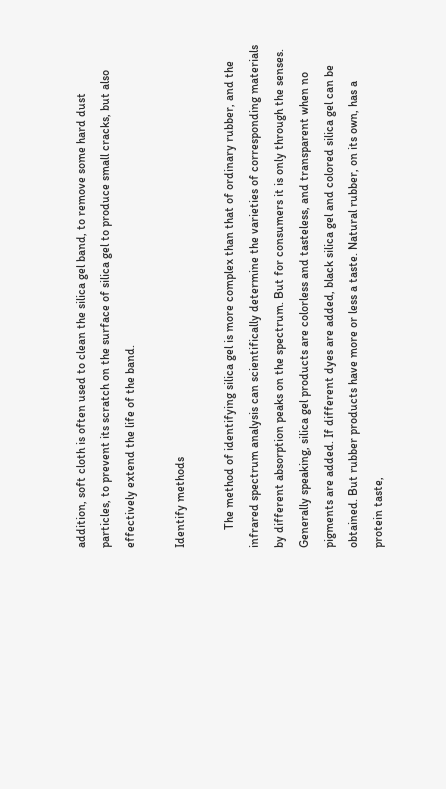addition, soft cloth is often used to clean the silica gel band, to remove some hard dust particles, to prevent its scratch on the surface of silica gel to produce small cracks, but also effectively extend the life of the band.

Identify methods

      The method of identifying silica gel is more complex than that of ordinary rubber, and the infrared spectrum analysis can scientifically determine the varieties of corresponding materials by different absorption peaks on the spectrum. But for consumers it is only through the senses. Generally speaking, silica gel products are colorless and tasteless, and transparent when no pigments are added. If different dyes are added, black silica gel and colored silica gel can be obtained. But rubber products have more or less a taste. Natural rubber, on its own, has a protein taste,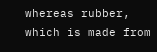whereas rubber, which is made from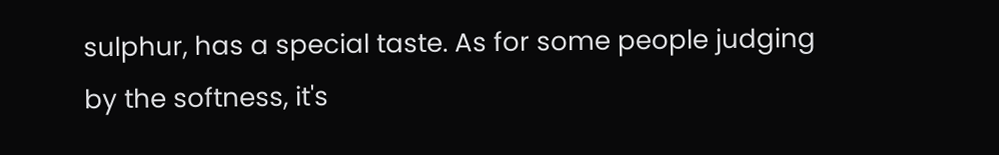sulphur, has a special taste. As for some people judging by the softness, it's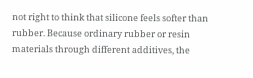not right to think that silicone feels softer than rubber. Because ordinary rubber or resin materials through different additives, the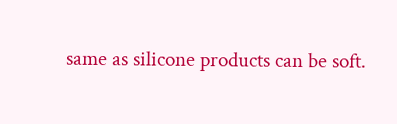same as silicone products can be soft.